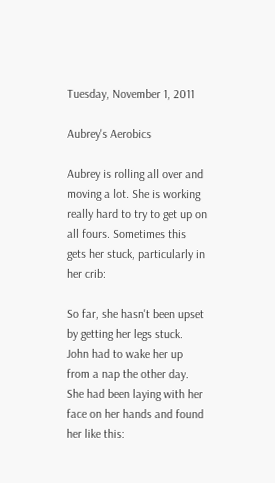Tuesday, November 1, 2011

Aubrey's Aerobics

Aubrey is rolling all over and moving a lot. She is working really hard to try to get up on all fours. Sometimes this gets her stuck, particularly in her crib:

So far, she hasn't been upset by getting her legs stuck. John had to wake her up from a nap the other day. She had been laying with her face on her hands and found her like this: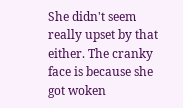She didn't seem really upset by that either. The cranky face is because she got woken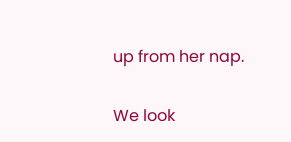up from her nap.

We look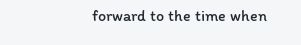forward to the time when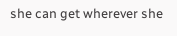she can get wherever she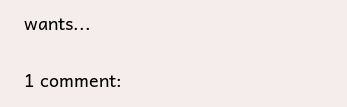wants...

1 comment: